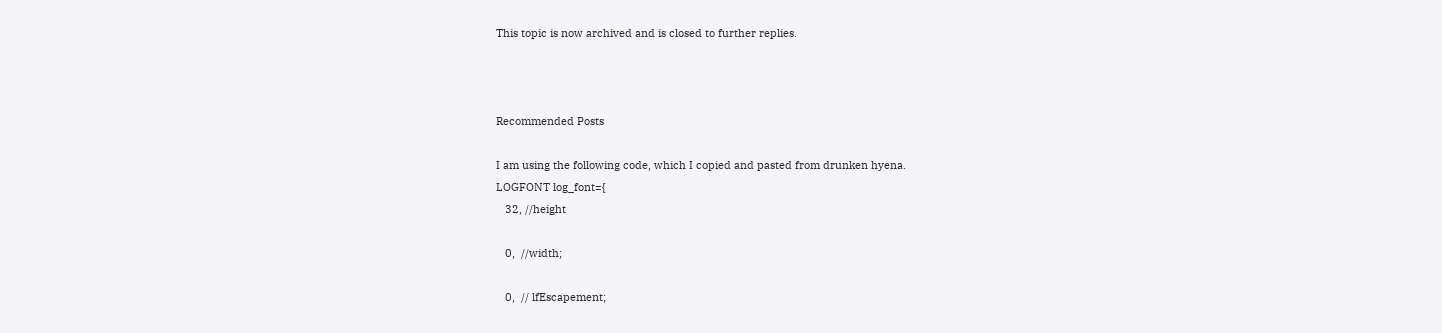This topic is now archived and is closed to further replies.



Recommended Posts

I am using the following code, which I copied and pasted from drunken hyena.
LOGFONT log_font={
   32, //height

   0,  //width;

   0,  // lfEscapement;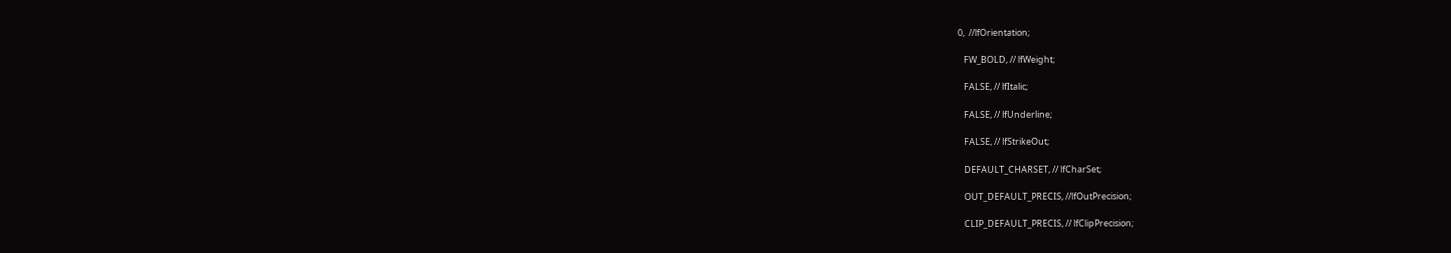0,  //lfOrientation;

   FW_BOLD, // lfWeight;

   FALSE, // lfItalic;

   FALSE, // lfUnderline;

   FALSE, // lfStrikeOut;

   DEFAULT_CHARSET, // lfCharSet;

   OUT_DEFAULT_PRECIS, //lfOutPrecision;

   CLIP_DEFAULT_PRECIS, // lfClipPrecision;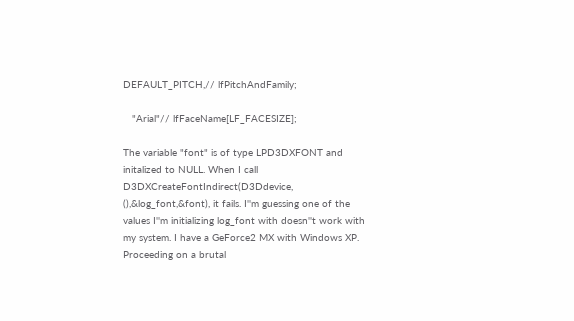DEFAULT_PITCH,// lfPitchAndFamily;

   "Arial"// lfFaceName[LF_FACESIZE];

The variable "font" is of type LPD3DXFONT and initalized to NULL. When I call D3DXCreateFontIndirect(D3Ddevice, (),&log_font,&font), it fails. I''m guessing one of the values I''m initializing log_font with doesn''t work with my system. I have a GeForce2 MX with Windows XP. Proceeding on a brutal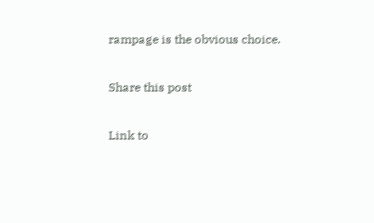rampage is the obvious choice.

Share this post

Link to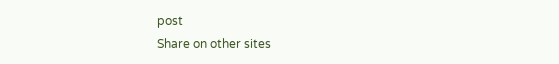post
Share on other sites